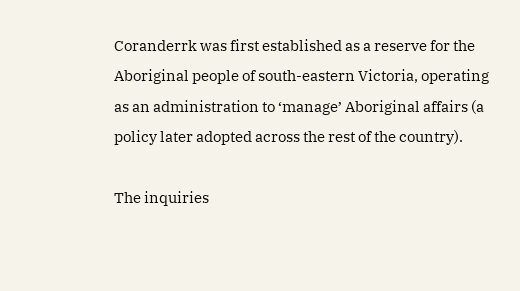Coranderrk was first established as a reserve for the Aboriginal people of south-eastern Victoria, operating as an administration to ‘manage’ Aboriginal affairs (a policy later adopted across the rest of the country).

The inquiries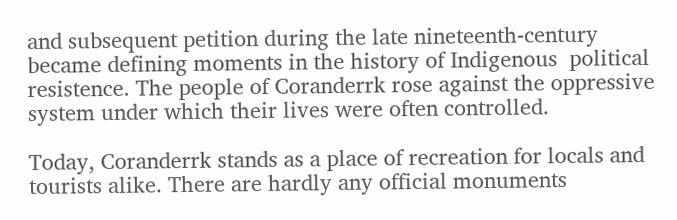and subsequent petition during the late nineteenth-century became defining moments in the history of Indigenous  political resistence. The people of Coranderrk rose against the oppressive system under which their lives were often controlled.

Today, Coranderrk stands as a place of recreation for locals and tourists alike. There are hardly any official monuments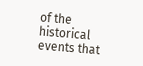of the historical events that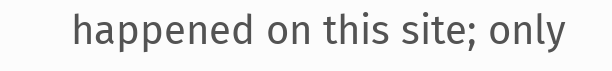happened on this site; only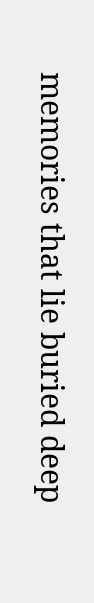memories that lie buried deep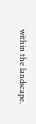within the landscape.